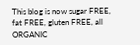This blog is now sugar FREE, fat FREE, gluten FREE, all ORGANIC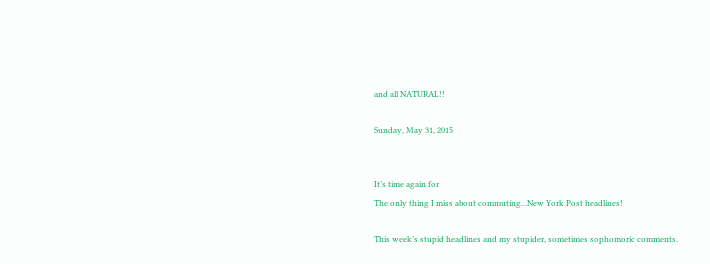and all NATURAL!!

Sunday, May 31, 2015


It’s time again for
The only thing I miss about commuting...New York Post headlines!

This week’s stupid headlines and my stupider, sometimes sophomoric comments.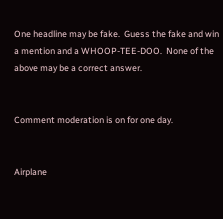One headline may be fake.  Guess the fake and win a mention and a WHOOP-TEE-DOO.  None of the above may be a correct answer.


Comment moderation is on for one day.


Airplane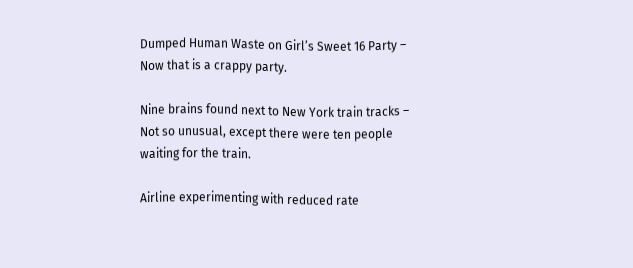Dumped Human Waste on Girl’s Sweet 16 Party – Now that is a crappy party.

Nine brains found next to New York train tracks – Not so unusual, except there were ten people waiting for the train.

Airline experimenting with reduced rate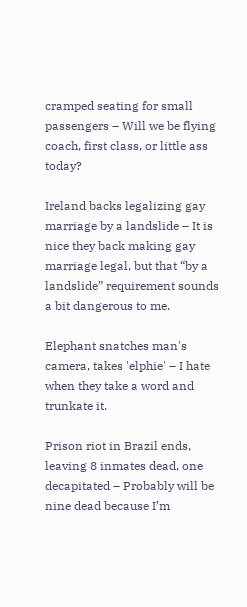cramped seating for small passengers – Will we be flying coach, first class, or little ass today?

Ireland backs legalizing gay marriage by a landslide – It is nice they back making gay marriage legal, but that “by a landslide” requirement sounds a bit dangerous to me.

Elephant snatches man's camera, takes 'elphie' – I hate when they take a word and trunkate it.

Prison riot in Brazil ends, leaving 8 inmates dead, one decapitated – Probably will be nine dead because I’m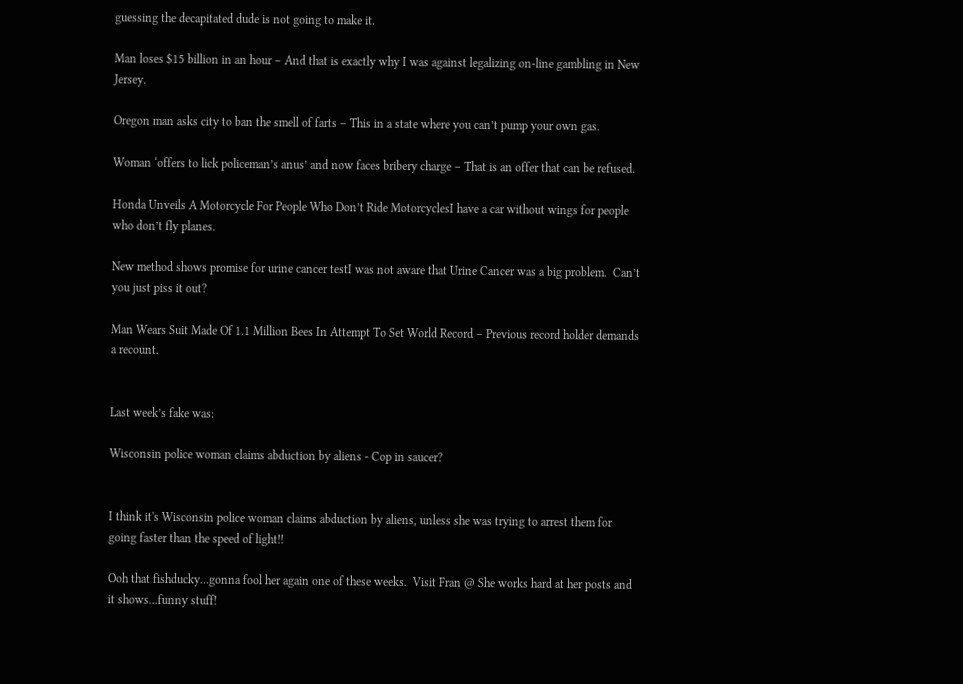guessing the decapitated dude is not going to make it.

Man loses $15 billion in an hour – And that is exactly why I was against legalizing on-line gambling in New Jersey.

Oregon man asks city to ban the smell of farts – This in a state where you can’t pump your own gas.

Woman ‘offers to lick policeman’s anus’ and now faces bribery charge – That is an offer that can be refused.

Honda Unveils A Motorcycle For People Who Don’t Ride MotorcyclesI have a car without wings for people who don’t fly planes.

New method shows promise for urine cancer testI was not aware that Urine Cancer was a big problem.  Can’t you just piss it out?

Man Wears Suit Made Of 1.1 Million Bees In Attempt To Set World Record – Previous record holder demands a recount.


Last week’s fake was:

Wisconsin police woman claims abduction by aliens - Cop in saucer?


I think it's Wisconsin police woman claims abduction by aliens, unless she was trying to arrest them for going faster than the speed of light!!

Ooh that fishducky…gonna fool her again one of these weeks.  Visit Fran @ She works hard at her posts and it shows…funny stuff!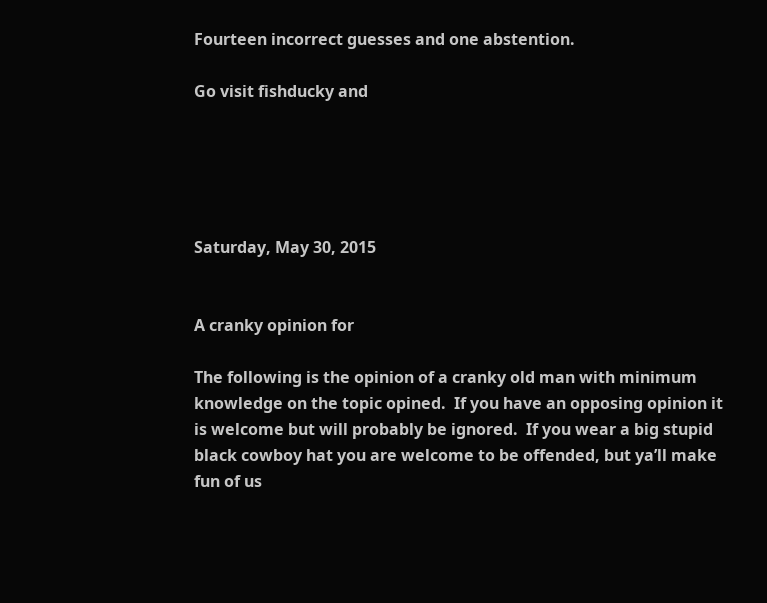Fourteen incorrect guesses and one abstention.

Go visit fishducky and





Saturday, May 30, 2015


A cranky opinion for

The following is the opinion of a cranky old man with minimum knowledge on the topic opined.  If you have an opposing opinion it is welcome but will probably be ignored.  If you wear a big stupid black cowboy hat you are welcome to be offended, but ya’ll make fun of us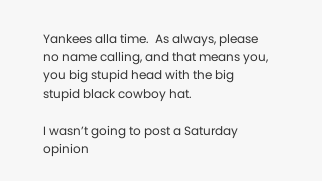Yankees alla time.  As always, please no name calling, and that means you, you big stupid head with the big stupid black cowboy hat.

I wasn’t going to post a Saturday opinion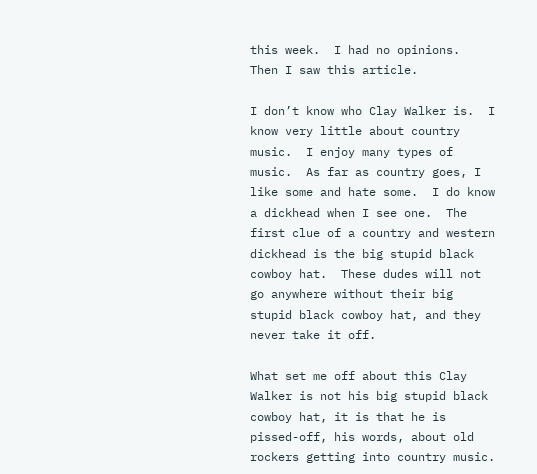this week.  I had no opinions.  Then I saw this article.

I don’t know who Clay Walker is.  I know very little about country music.  I enjoy many types of music.  As far as country goes, I like some and hate some.  I do know a dickhead when I see one.  The first clue of a country and western dickhead is the big stupid black cowboy hat.  These dudes will not go anywhere without their big stupid black cowboy hat, and they never take it off.

What set me off about this Clay Walker is not his big stupid black cowboy hat, it is that he is pissed-off, his words, about old rockers getting into country music.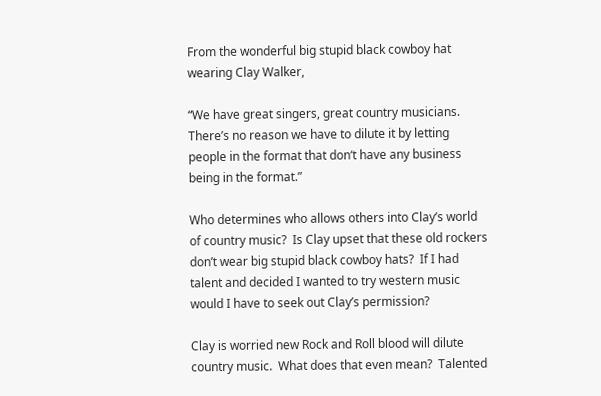From the wonderful big stupid black cowboy hat wearing Clay Walker,

“We have great singers, great country musicians. There’s no reason we have to dilute it by letting people in the format that don‘t have any business being in the format.”

Who determines who allows others into Clay’s world of country music?  Is Clay upset that these old rockers don’t wear big stupid black cowboy hats?  If I had talent and decided I wanted to try western music would I have to seek out Clay’s permission?

Clay is worried new Rock and Roll blood will dilute country music.  What does that even mean?  Talented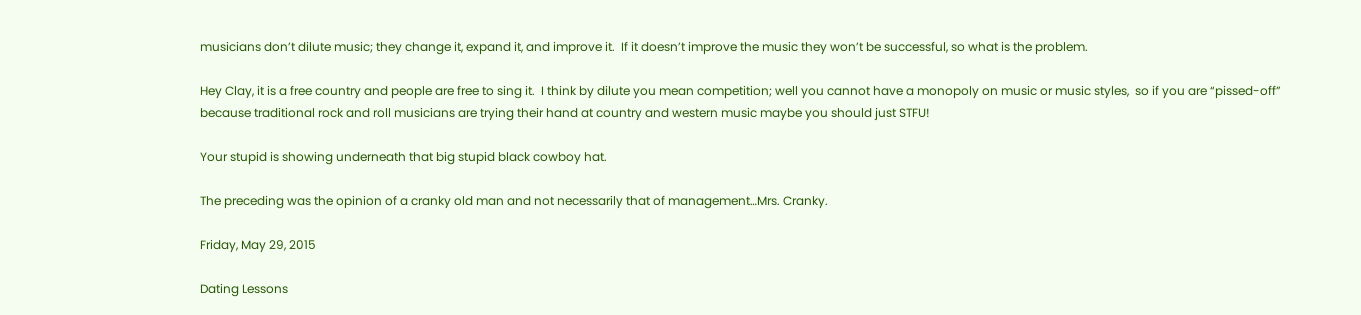musicians don’t dilute music; they change it, expand it, and improve it.  If it doesn’t improve the music they won’t be successful, so what is the problem.

Hey Clay, it is a free country and people are free to sing it.  I think by dilute you mean competition; well you cannot have a monopoly on music or music styles,  so if you are “pissed-off” because traditional rock and roll musicians are trying their hand at country and western music maybe you should just STFU!

Your stupid is showing underneath that big stupid black cowboy hat.

The preceding was the opinion of a cranky old man and not necessarily that of management…Mrs. Cranky.

Friday, May 29, 2015

Dating Lessons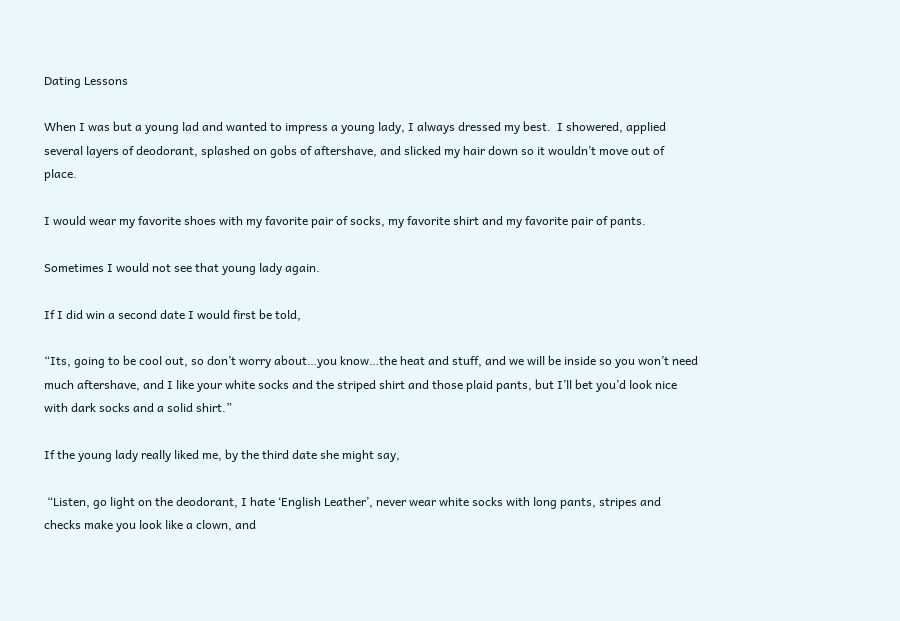Dating Lessons

When I was but a young lad and wanted to impress a young lady, I always dressed my best.  I showered, applied several layers of deodorant, splashed on gobs of aftershave, and slicked my hair down so it wouldn’t move out of place.

I would wear my favorite shoes with my favorite pair of socks, my favorite shirt and my favorite pair of pants.

Sometimes I would not see that young lady again.

If I did win a second date I would first be told,

“Its, going to be cool out, so don’t worry about…you know…the heat and stuff, and we will be inside so you won’t need much aftershave, and I like your white socks and the striped shirt and those plaid pants, but I’ll bet you’d look nice with dark socks and a solid shirt.”

If the young lady really liked me, by the third date she might say,

 “Listen, go light on the deodorant, I hate ‘English Leather’, never wear white socks with long pants, stripes and checks make you look like a clown, and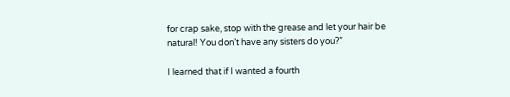for crap sake, stop with the grease and let your hair be natural! You don’t have any sisters do you?”

I learned that if I wanted a fourth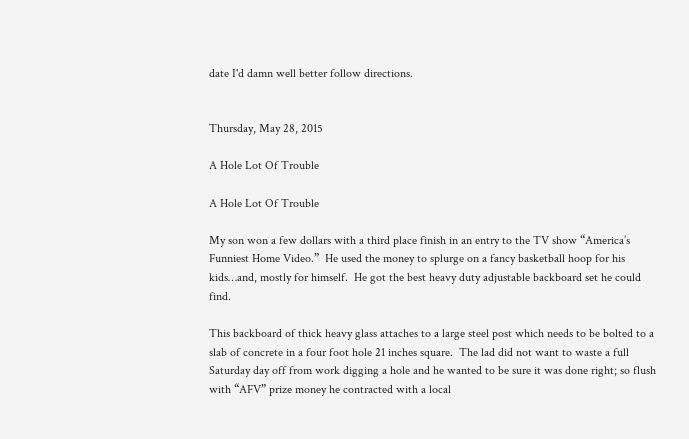date I'd damn well better follow directions.


Thursday, May 28, 2015

A Hole Lot Of Trouble

A Hole Lot Of Trouble

My son won a few dollars with a third place finish in an entry to the TV show “America’s Funniest Home Video.”  He used the money to splurge on a fancy basketball hoop for his kids…and, mostly for himself.  He got the best heavy duty adjustable backboard set he could find.

This backboard of thick heavy glass attaches to a large steel post which needs to be bolted to a slab of concrete in a four foot hole 21 inches square.  The lad did not want to waste a full Saturday day off from work digging a hole and he wanted to be sure it was done right; so flush with “AFV” prize money he contracted with a local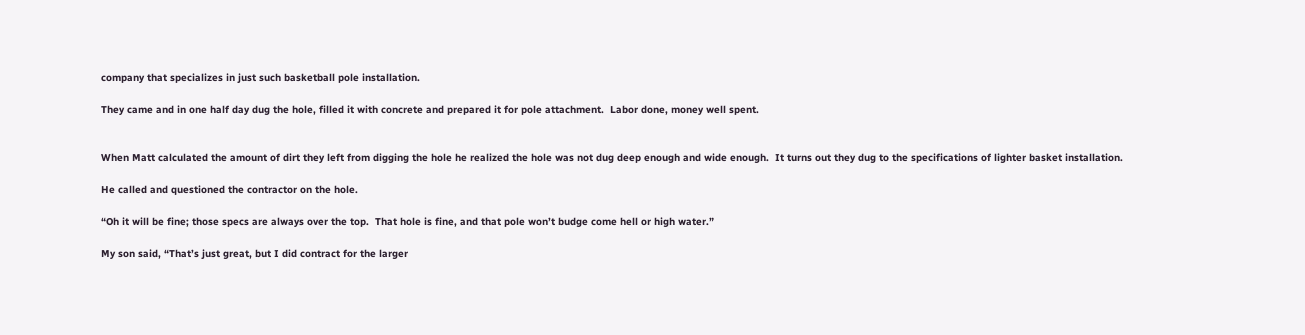company that specializes in just such basketball pole installation.

They came and in one half day dug the hole, filled it with concrete and prepared it for pole attachment.  Labor done, money well spent.


When Matt calculated the amount of dirt they left from digging the hole he realized the hole was not dug deep enough and wide enough.  It turns out they dug to the specifications of lighter basket installation.

He called and questioned the contractor on the hole.

“Oh it will be fine; those specs are always over the top.  That hole is fine, and that pole won’t budge come hell or high water.”

My son said, “That’s just great, but I did contract for the larger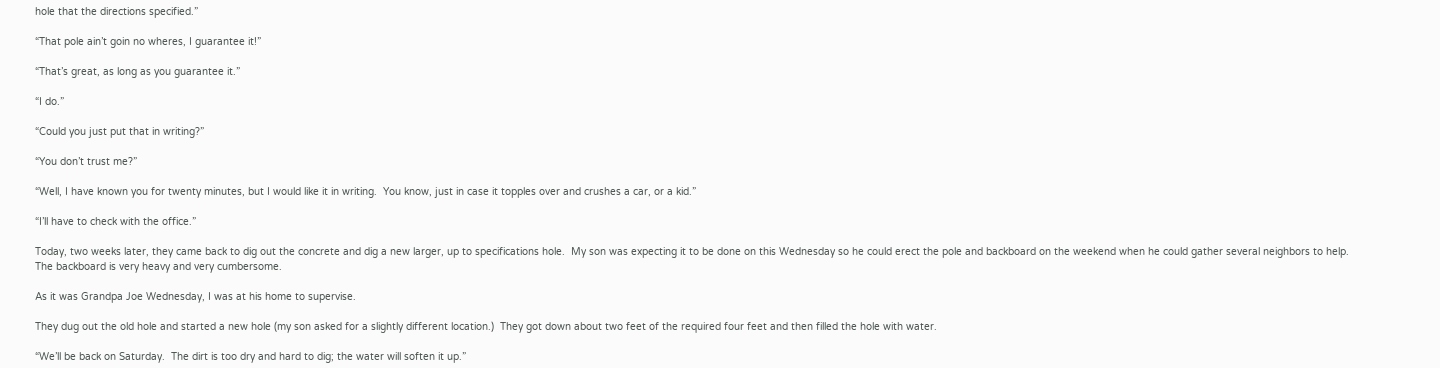hole that the directions specified.”

“That pole ain’t goin no wheres, I guarantee it!”

“That’s great, as long as you guarantee it.”

“I do.”

“Could you just put that in writing?”

“You don’t trust me?”

“Well, I have known you for twenty minutes, but I would like it in writing.  You know, just in case it topples over and crushes a car, or a kid.”

“I’ll have to check with the office.”

Today, two weeks later, they came back to dig out the concrete and dig a new larger, up to specifications hole.  My son was expecting it to be done on this Wednesday so he could erect the pole and backboard on the weekend when he could gather several neighbors to help.  The backboard is very heavy and very cumbersome.

As it was Grandpa Joe Wednesday, I was at his home to supervise.

They dug out the old hole and started a new hole (my son asked for a slightly different location.)  They got down about two feet of the required four feet and then filled the hole with water.

“We’ll be back on Saturday.  The dirt is too dry and hard to dig; the water will soften it up.”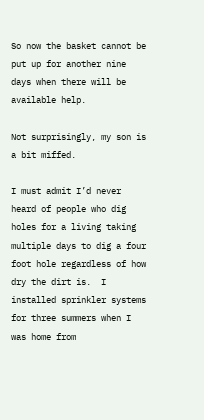So now the basket cannot be put up for another nine days when there will be available help.

Not surprisingly, my son is a bit miffed.

I must admit I’d never heard of people who dig holes for a living taking multiple days to dig a four foot hole regardless of how dry the dirt is.  I installed sprinkler systems for three summers when I was home from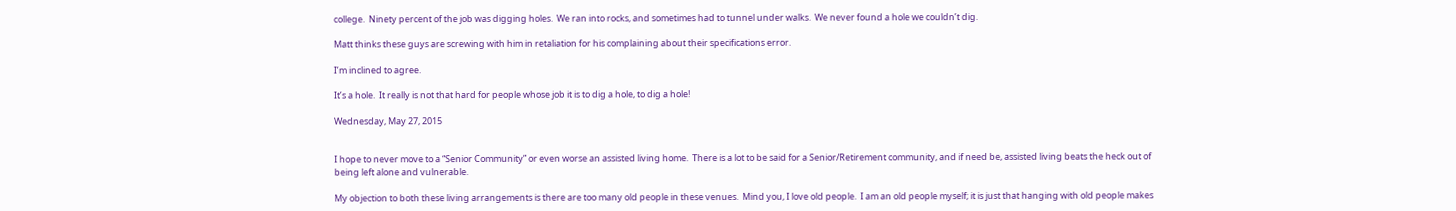college.  Ninety percent of the job was digging holes.  We ran into rocks, and sometimes had to tunnel under walks.  We never found a hole we couldn’t dig.

Matt thinks these guys are screwing with him in retaliation for his complaining about their specifications error.

I’m inclined to agree.

It’s a hole.  It really is not that hard for people whose job it is to dig a hole, to dig a hole!

Wednesday, May 27, 2015


I hope to never move to a “Senior Community” or even worse an assisted living home.  There is a lot to be said for a Senior/Retirement community, and if need be, assisted living beats the heck out of being left alone and vulnerable.

My objection to both these living arrangements is there are too many old people in these venues.  Mind you, I love old people.  I am an old people myself; it is just that hanging with old people makes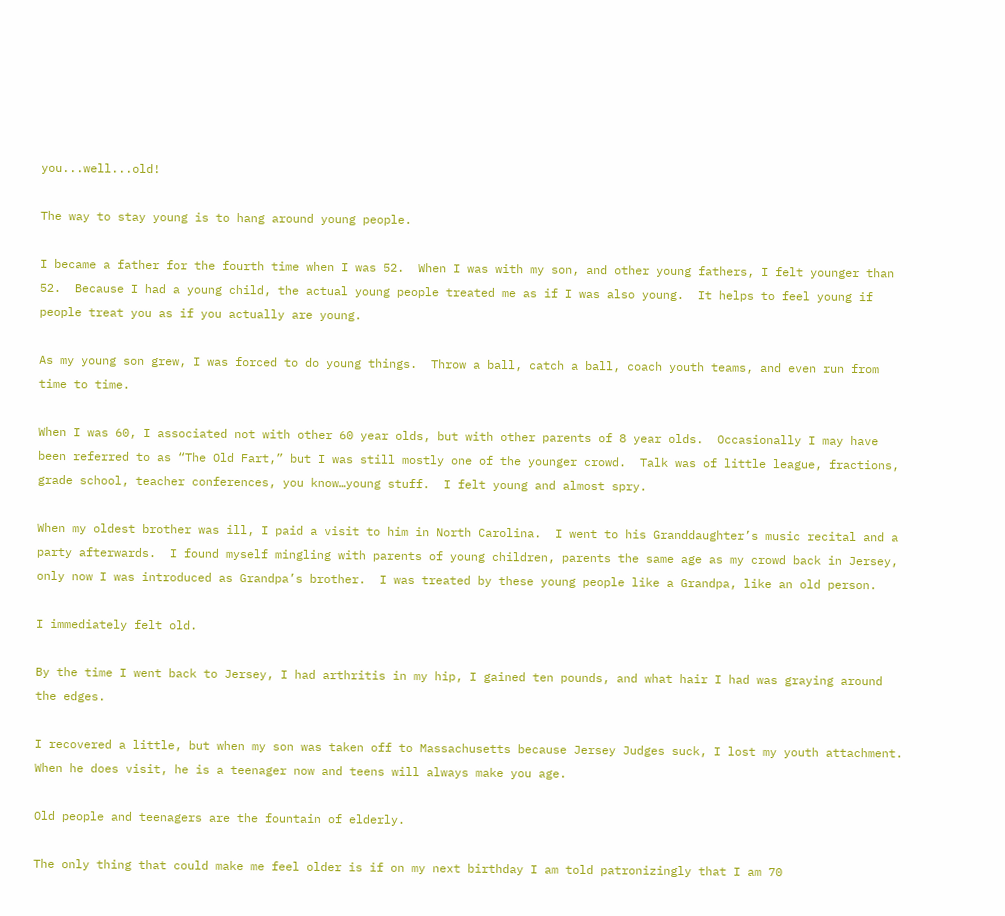you...well...old!

The way to stay young is to hang around young people.

I became a father for the fourth time when I was 52.  When I was with my son, and other young fathers, I felt younger than 52.  Because I had a young child, the actual young people treated me as if I was also young.  It helps to feel young if people treat you as if you actually are young.

As my young son grew, I was forced to do young things.  Throw a ball, catch a ball, coach youth teams, and even run from time to time.

When I was 60, I associated not with other 60 year olds, but with other parents of 8 year olds.  Occasionally I may have been referred to as “The Old Fart,” but I was still mostly one of the younger crowd.  Talk was of little league, fractions, grade school, teacher conferences, you know…young stuff.  I felt young and almost spry.

When my oldest brother was ill, I paid a visit to him in North Carolina.  I went to his Granddaughter’s music recital and a party afterwards.  I found myself mingling with parents of young children, parents the same age as my crowd back in Jersey, only now I was introduced as Grandpa’s brother.  I was treated by these young people like a Grandpa, like an old person.

I immediately felt old.

By the time I went back to Jersey, I had arthritis in my hip, I gained ten pounds, and what hair I had was graying around the edges.

I recovered a little, but when my son was taken off to Massachusetts because Jersey Judges suck, I lost my youth attachment.  When he does visit, he is a teenager now and teens will always make you age.

Old people and teenagers are the fountain of elderly.

The only thing that could make me feel older is if on my next birthday I am told patronizingly that I am 70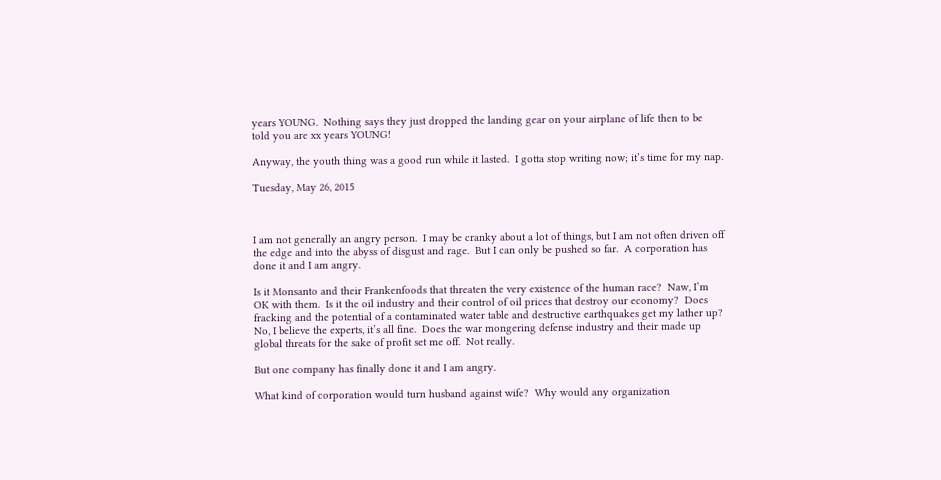years YOUNG.  Nothing says they just dropped the landing gear on your airplane of life then to be told you are xx years YOUNG!

Anyway, the youth thing was a good run while it lasted.  I gotta stop writing now; it’s time for my nap.

Tuesday, May 26, 2015



I am not generally an angry person.  I may be cranky about a lot of things, but I am not often driven off the edge and into the abyss of disgust and rage.  But I can only be pushed so far.  A corporation has done it and I am angry.

Is it Monsanto and their Frankenfoods that threaten the very existence of the human race?  Naw, I’m OK with them.  Is it the oil industry and their control of oil prices that destroy our economy?  Does fracking and the potential of a contaminated water table and destructive earthquakes get my lather up?  No, I believe the experts, it’s all fine.  Does the war mongering defense industry and their made up global threats for the sake of profit set me off.  Not really.

But one company has finally done it and I am angry.

What kind of corporation would turn husband against wife?  Why would any organization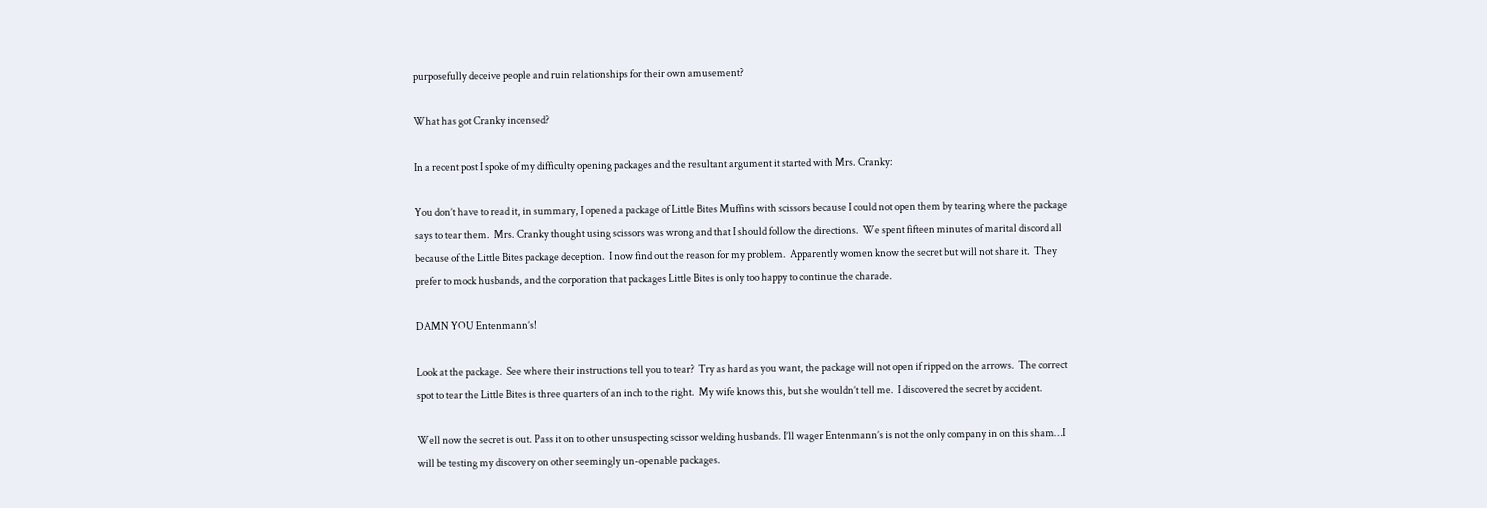purposefully deceive people and ruin relationships for their own amusement?

What has got Cranky incensed?

In a recent post I spoke of my difficulty opening packages and the resultant argument it started with Mrs. Cranky:

You don’t have to read it, in summary, I opened a package of Little Bites Muffins with scissors because I could not open them by tearing where the package says to tear them.  Mrs. Cranky thought using scissors was wrong and that I should follow the directions.  We spent fifteen minutes of marital discord all because of the Little Bites package deception.  I now find out the reason for my problem.  Apparently women know the secret but will not share it.  They prefer to mock husbands, and the corporation that packages Little Bites is only too happy to continue the charade.

DAMN YOU Entenmann’s!

Look at the package.  See where their instructions tell you to tear?  Try as hard as you want, the package will not open if ripped on the arrows.  The correct spot to tear the Little Bites is three quarters of an inch to the right.  My wife knows this, but she wouldn’t tell me.  I discovered the secret by accident.

Well now the secret is out. Pass it on to other unsuspecting scissor welding husbands. I’ll wager Entenmann’s is not the only company in on this sham…I will be testing my discovery on other seemingly un-openable packages.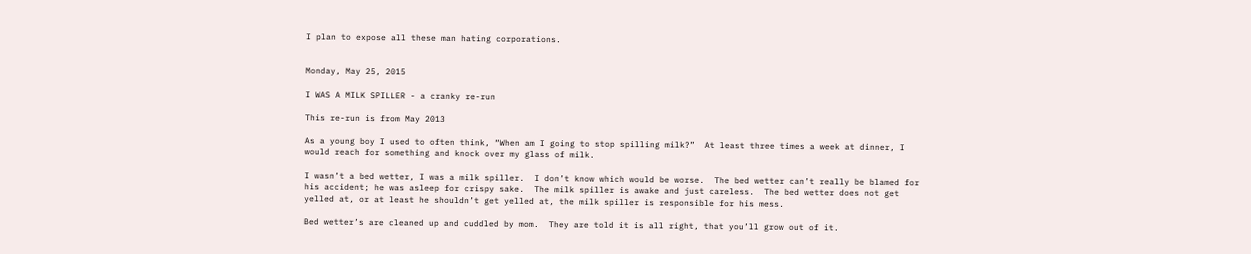I plan to expose all these man hating corporations.


Monday, May 25, 2015

I WAS A MILK SPILLER - a cranky re-run

This re-run is from May 2013

As a young boy I used to often think, “When am I going to stop spilling milk?”  At least three times a week at dinner, I would reach for something and knock over my glass of milk.

I wasn’t a bed wetter, I was a milk spiller.  I don’t know which would be worse.  The bed wetter can’t really be blamed for his accident; he was asleep for crispy sake.  The milk spiller is awake and just careless.  The bed wetter does not get yelled at, or at least he shouldn’t get yelled at, the milk spiller is responsible for his mess.

Bed wetter’s are cleaned up and cuddled by mom.  They are told it is all right, that you’ll grow out of it.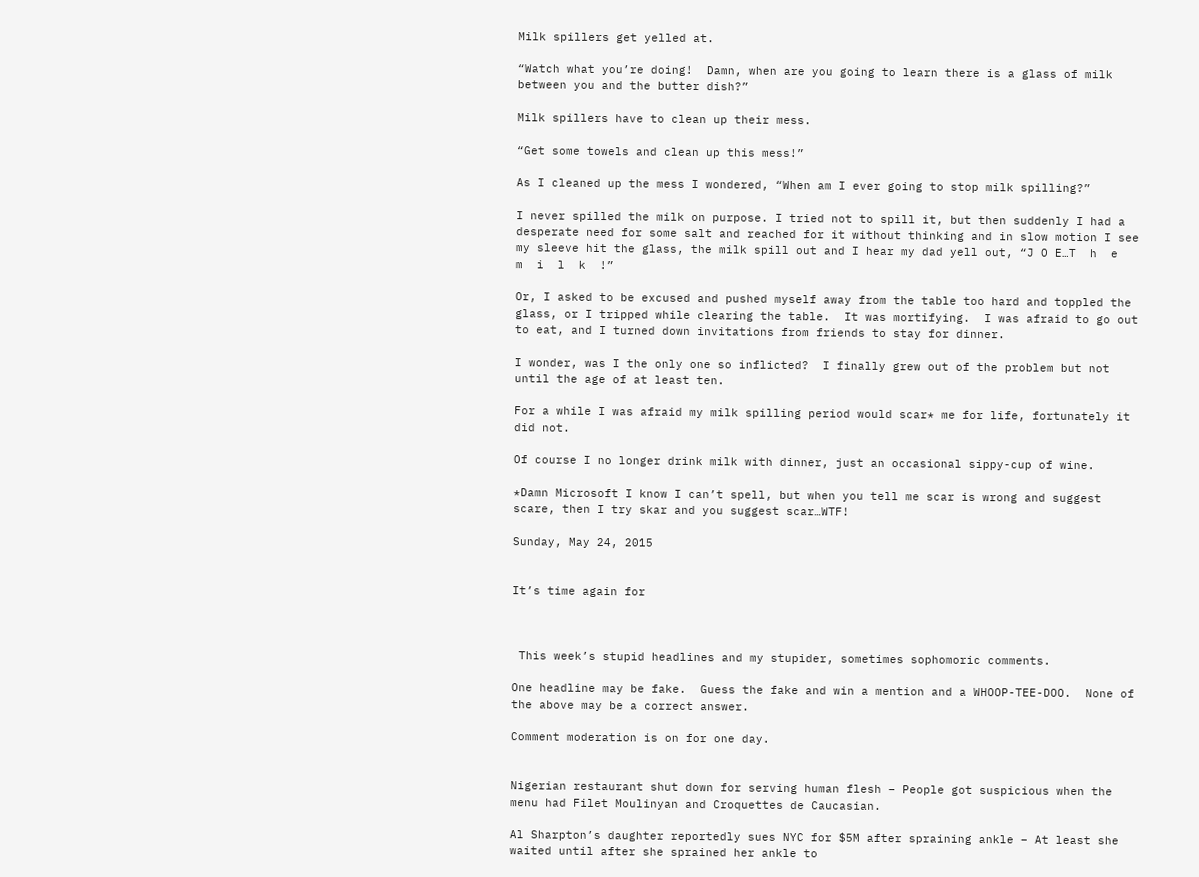Milk spillers get yelled at.

“Watch what you’re doing!  Damn, when are you going to learn there is a glass of milk between you and the butter dish?”

Milk spillers have to clean up their mess.

“Get some towels and clean up this mess!”

As I cleaned up the mess I wondered, “When am I ever going to stop milk spilling?”

I never spilled the milk on purpose. I tried not to spill it, but then suddenly I had a desperate need for some salt and reached for it without thinking and in slow motion I see my sleeve hit the glass, the milk spill out and I hear my dad yell out, “J O E…T  h  e    m  i  l  k  !”

Or, I asked to be excused and pushed myself away from the table too hard and toppled the glass, or I tripped while clearing the table.  It was mortifying.  I was afraid to go out to eat, and I turned down invitations from friends to stay for dinner.

I wonder, was I the only one so inflicted?  I finally grew out of the problem but not until the age of at least ten.

For a while I was afraid my milk spilling period would scar* me for life, fortunately it did not.

Of course I no longer drink milk with dinner, just an occasional sippy-cup of wine.

*Damn Microsoft I know I can’t spell, but when you tell me scar is wrong and suggest scare, then I try skar and you suggest scar…WTF!

Sunday, May 24, 2015


It’s time again for



 This week’s stupid headlines and my stupider, sometimes sophomoric comments.

One headline may be fake.  Guess the fake and win a mention and a WHOOP-TEE-DOO.  None of the above may be a correct answer.

Comment moderation is on for one day.


Nigerian restaurant shut down for serving human flesh – People got suspicious when the menu had Filet Moulinyan and Croquettes de Caucasian.

Al Sharpton’s daughter reportedly sues NYC for $5M after spraining ankle – At least she waited until after she sprained her ankle to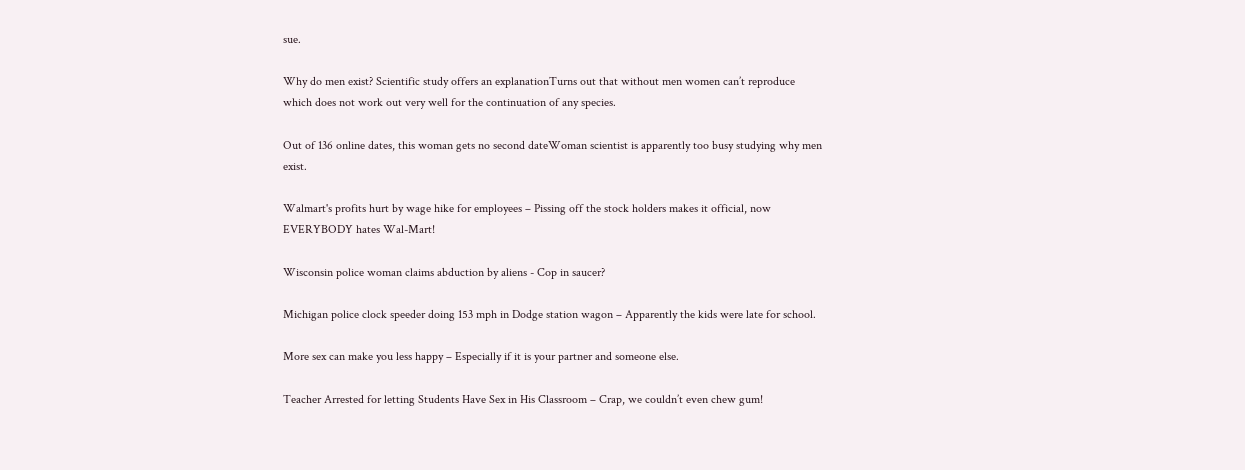sue.

Why do men exist? Scientific study offers an explanationTurns out that without men women can’t reproduce which does not work out very well for the continuation of any species.

Out of 136 online dates, this woman gets no second dateWoman scientist is apparently too busy studying why men exist.

Walmart's profits hurt by wage hike for employees – Pissing off the stock holders makes it official, now EVERYBODY hates Wal-Mart!

Wisconsin police woman claims abduction by aliens - Cop in saucer?

Michigan police clock speeder doing 153 mph in Dodge station wagon – Apparently the kids were late for school.

More sex can make you less happy – Especially if it is your partner and someone else.

Teacher Arrested for letting Students Have Sex in His Classroom – Crap, we couldn’t even chew gum!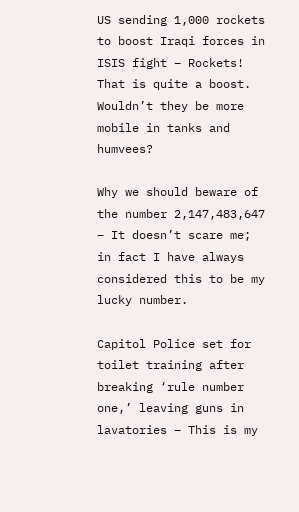US sending 1,000 rockets to boost Iraqi forces in ISIS fight – Rockets! That is quite a boost.  Wouldn’t they be more mobile in tanks and humvees?

Why we should beware of the number 2,147,483,647 – It doesn’t scare me; in fact I have always considered this to be my lucky number.

Capitol Police set for toilet training after breaking ‘rule number one,’ leaving guns in lavatories – This is my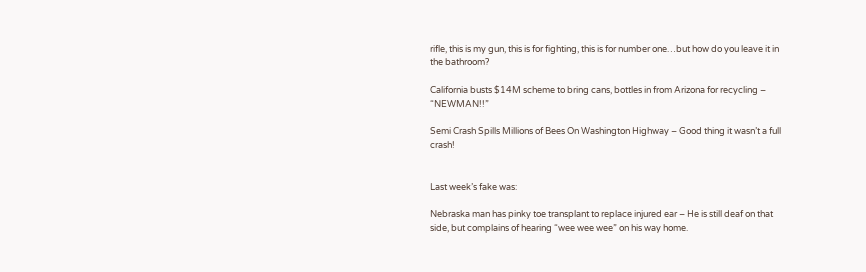rifle, this is my gun, this is for fighting, this is for number one…but how do you leave it in the bathroom?

California busts $14M scheme to bring cans, bottles in from Arizona for recycling – “NEWMAN!!”

Semi Crash Spills Millions of Bees On Washington Highway – Good thing it wasn’t a full crash!


Last week’s fake was:

Nebraska man has pinky toe transplant to replace injured ear – He is still deaf on that side, but complains of hearing “wee wee wee” on his way home.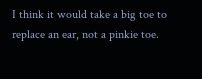I think it would take a big toe to replace an ear, not a pinkie toe.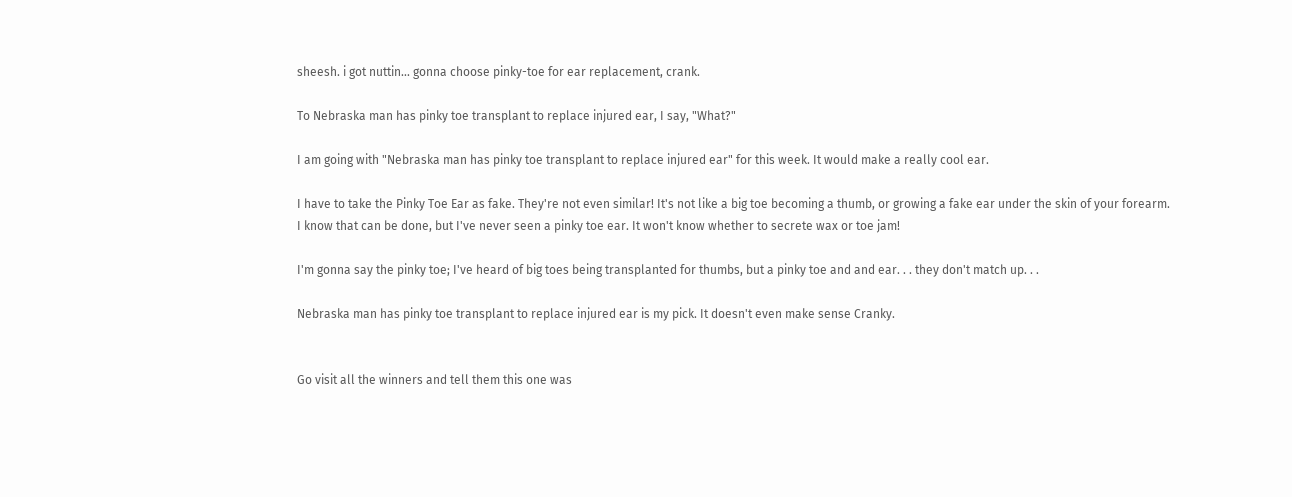sheesh. i got nuttin... gonna choose pinky-toe for ear replacement, crank.

To Nebraska man has pinky toe transplant to replace injured ear, I say, "What?"

I am going with "Nebraska man has pinky toe transplant to replace injured ear" for this week. It would make a really cool ear.

I have to take the Pinky Toe Ear as fake. They're not even similar! It's not like a big toe becoming a thumb, or growing a fake ear under the skin of your forearm. I know that can be done, but I've never seen a pinky toe ear. It won't know whether to secrete wax or toe jam!

I'm gonna say the pinky toe; I've heard of big toes being transplanted for thumbs, but a pinky toe and and ear. . . they don't match up. . .

Nebraska man has pinky toe transplant to replace injured ear is my pick. It doesn't even make sense Cranky.


Go visit all the winners and tell them this one was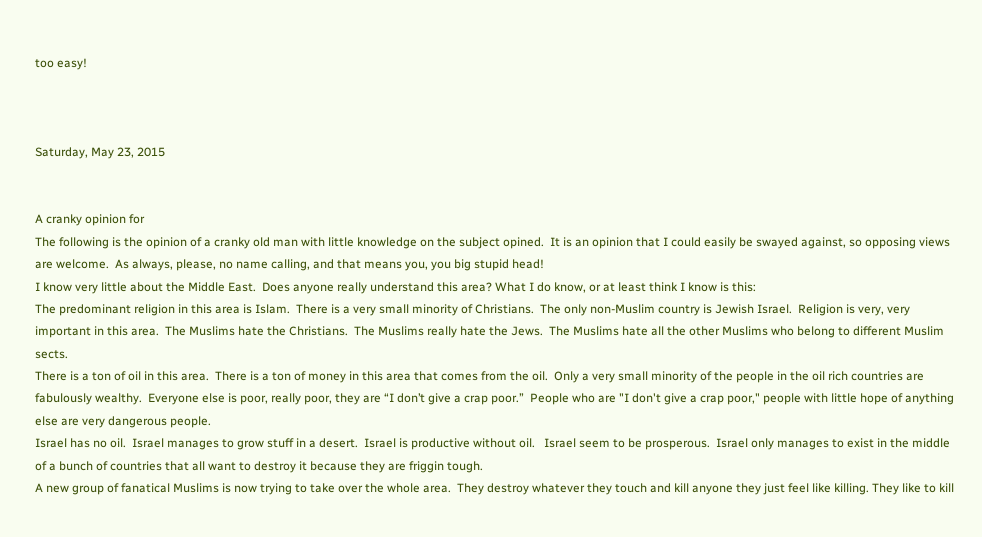too easy!



Saturday, May 23, 2015


A cranky opinion for
The following is the opinion of a cranky old man with little knowledge on the subject opined.  It is an opinion that I could easily be swayed against, so opposing views are welcome.  As always, please, no name calling, and that means you, you big stupid head!
I know very little about the Middle East.  Does anyone really understand this area? What I do know, or at least think I know is this:
The predominant religion in this area is Islam.  There is a very small minority of Christians.  The only non-Muslim country is Jewish Israel.  Religion is very, very important in this area.  The Muslims hate the Christians.  The Muslims really hate the Jews.  The Muslims hate all the other Muslims who belong to different Muslim sects.
There is a ton of oil in this area.  There is a ton of money in this area that comes from the oil.  Only a very small minority of the people in the oil rich countries are fabulously wealthy.  Everyone else is poor, really poor, they are “I don’t give a crap poor.”  People who are "I don't give a crap poor," people with little hope of anything else are very dangerous people.
Israel has no oil.  Israel manages to grow stuff in a desert.  Israel is productive without oil.   Israel seem to be prosperous.  Israel only manages to exist in the middle of a bunch of countries that all want to destroy it because they are friggin tough.
A new group of fanatical Muslims is now trying to take over the whole area.  They destroy whatever they touch and kill anyone they just feel like killing. They like to kill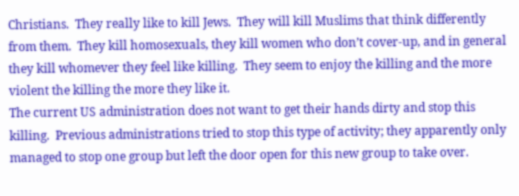Christians.  They really like to kill Jews.  They will kill Muslims that think differently from them.  They kill homosexuals, they kill women who don’t cover-up, and in general they kill whomever they feel like killing.  They seem to enjoy the killing and the more violent the killing the more they like it.
The current US administration does not want to get their hands dirty and stop this killing.  Previous administrations tried to stop this type of activity; they apparently only managed to stop one group but left the door open for this new group to take over.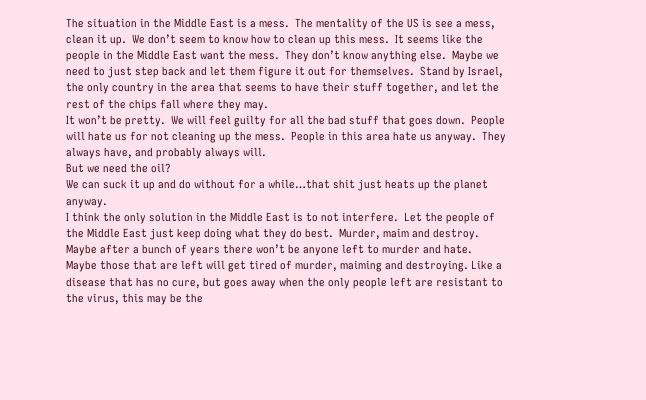The situation in the Middle East is a mess.  The mentality of the US is see a mess, clean it up.  We don’t seem to know how to clean up this mess.  It seems like the people in the Middle East want the mess.  They don’t know anything else.  Maybe we need to just step back and let them figure it out for themselves.  Stand by Israel, the only country in the area that seems to have their stuff together, and let the rest of the chips fall where they may.
It won’t be pretty.  We will feel guilty for all the bad stuff that goes down.  People will hate us for not cleaning up the mess.  People in this area hate us anyway.  They always have, and probably always will.
But we need the oil?
We can suck it up and do without for a while…that shit just heats up the planet anyway.
I think the only solution in the Middle East is to not interfere.  Let the people of the Middle East just keep doing what they do best.  Murder, maim and destroy.  Maybe after a bunch of years there won’t be anyone left to murder and hate.  Maybe those that are left will get tired of murder, maiming and destroying. Like a disease that has no cure, but goes away when the only people left are resistant to the virus, this may be the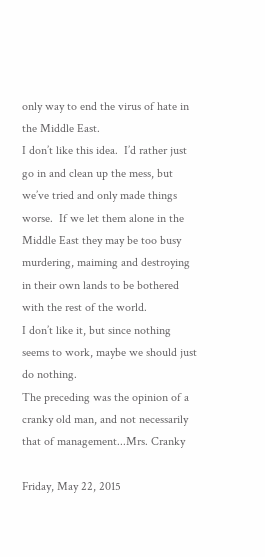only way to end the virus of hate in the Middle East.
I don’t like this idea.  I’d rather just go in and clean up the mess, but we’ve tried and only made things worse.  If we let them alone in the Middle East they may be too busy murdering, maiming and destroying in their own lands to be bothered with the rest of the world.
I don’t like it, but since nothing seems to work, maybe we should just do nothing.
The preceding was the opinion of a cranky old man, and not necessarily that of management...Mrs. Cranky

Friday, May 22, 2015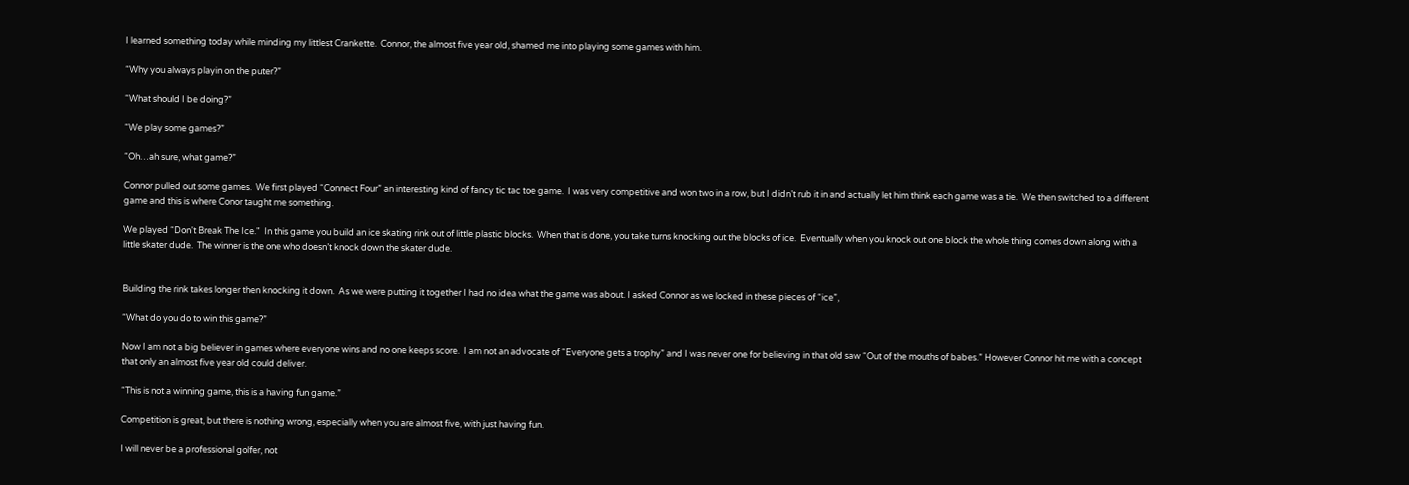I learned something today while minding my littlest Crankette.  Connor, the almost five year old, shamed me into playing some games with him.

“Why you always playin on the puter?”

“What should I be doing?”

“We play some games?”

“Oh…ah sure, what game?”

Connor pulled out some games.  We first played “Connect Four” an interesting kind of fancy tic tac toe game.  I was very competitive and won two in a row, but I didn’t rub it in and actually let him think each game was a tie.  We then switched to a different game and this is where Conor taught me something.

We played “Don't Break The Ice."  In this game you build an ice skating rink out of little plastic blocks.  When that is done, you take turns knocking out the blocks of ice.  Eventually when you knock out one block the whole thing comes down along with a little skater dude.  The winner is the one who doesn’t knock down the skater dude.


Building the rink takes longer then knocking it down.  As we were putting it together I had no idea what the game was about. I asked Connor as we locked in these pieces of “ice”,

“What do you do to win this game?”

Now I am not a big believer in games where everyone wins and no one keeps score.  I am not an advocate of “Everyone gets a trophy” and I was never one for believing in that old saw “Out of the mouths of babes.” However Connor hit me with a concept that only an almost five year old could deliver.

“This is not a winning game, this is a having fun game.”

Competition is great, but there is nothing wrong, especially when you are almost five, with just having fun.

I will never be a professional golfer, not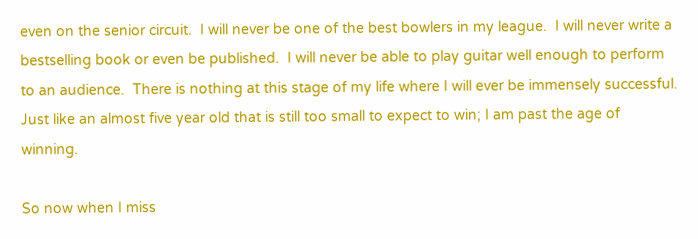even on the senior circuit.  I will never be one of the best bowlers in my league.  I will never write a bestselling book or even be published.  I will never be able to play guitar well enough to perform to an audience.  There is nothing at this stage of my life where I will ever be immensely successful.  Just like an almost five year old that is still too small to expect to win; I am past the age of winning.

So now when I miss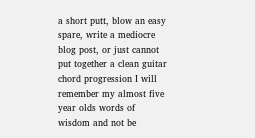a short putt, blow an easy spare, write a mediocre blog post, or just cannot put together a clean guitar chord progression I will remember my almost five year olds words of wisdom and not be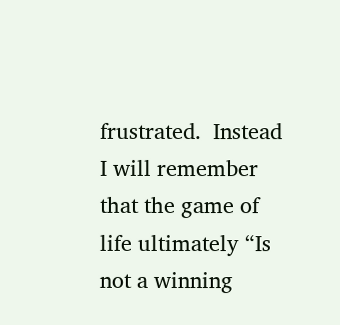frustrated.  Instead I will remember that the game of life ultimately “Is not a winning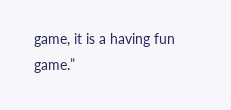game, it is a having fun game.”